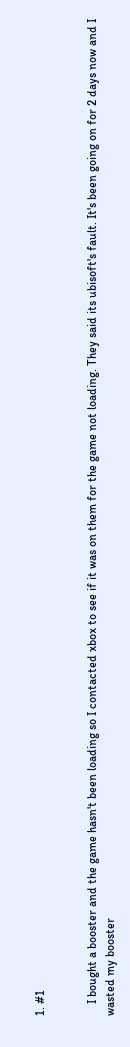1. #1


    I bought a booster and the game hasn't been loading so I contacted xbox to see if it was on them for the game not loading. They said its ubisoft's fault. It's been going on for 2 days now and I wasted my booster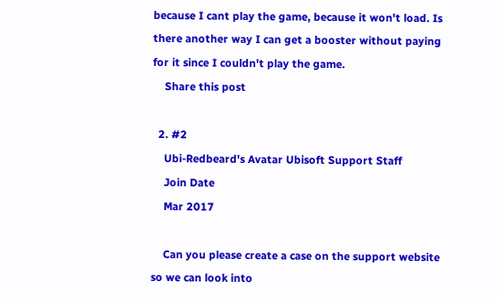because I cant play the game, because it won't load. Is there another way I can get a booster without paying for it since I couldn't play the game.
    Share this post

  2. #2
    Ubi-Redbeard's Avatar Ubisoft Support Staff
    Join Date
    Mar 2017

    Can you please create a case on the support website so we can look into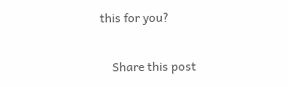this for you?

    Share this post